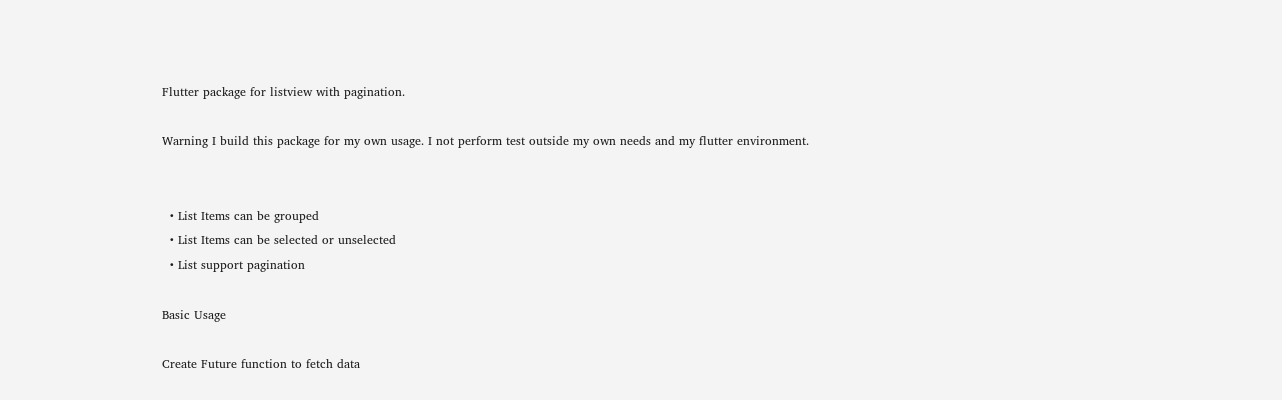Flutter package for listview with pagination.

Warning I build this package for my own usage. I not perform test outside my own needs and my flutter environment.


  • List Items can be grouped
  • List Items can be selected or unselected
  • List support pagination

Basic Usage

Create Future function to fetch data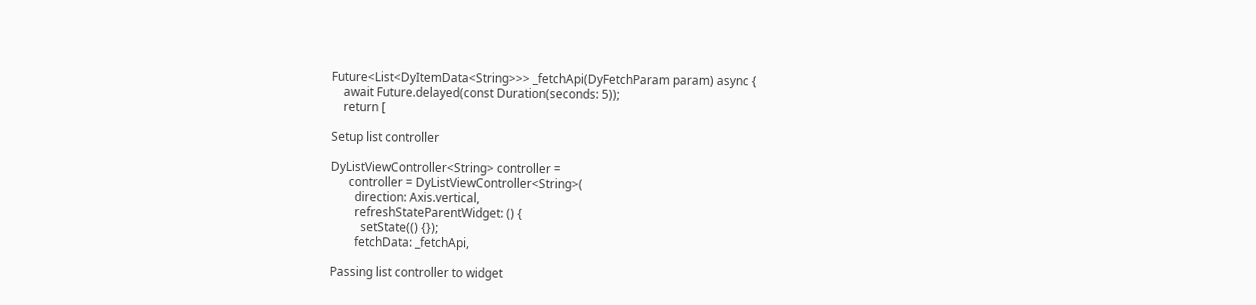Future<List<DyItemData<String>>> _fetchApi(DyFetchParam param) async {
    await Future.delayed(const Duration(seconds: 5));
    return [

Setup list controller

DyListViewController<String> controller =
      controller = DyListViewController<String>(
        direction: Axis.vertical,
        refreshStateParentWidget: () {
          setState(() {});
        fetchData: _fetchApi,

Passing list controller to widget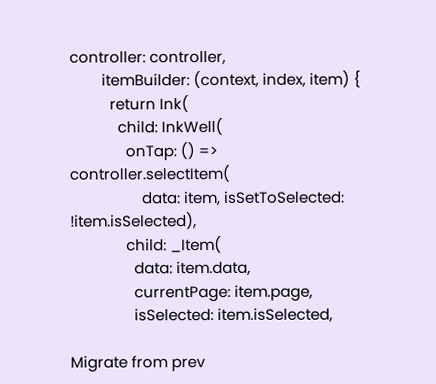controller: controller,
        itemBuilder: (context, index, item) {
          return Ink(
            child: InkWell(
              onTap: () => controller.selectItem(
                  data: item, isSetToSelected: !item.isSelected),
              child: _Item(
                data: item.data,
                currentPage: item.page,
                isSelected: item.isSelected,

Migrate from prev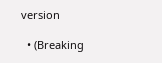version

  • (Breaking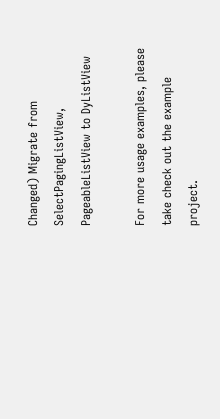Changed) Migrate from SelectPagingListView, PageableListView to DyListView

For more usage examples, please take check out the example project.